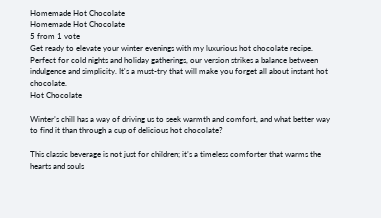Homemade Hot Chocolate
Homemade Hot Chocolate
5 from 1 vote
Get ready to elevate your winter evenings with my luxurious hot chocolate recipe. Perfect for cold nights and holiday gatherings, our version strikes a balance between indulgence and simplicity. It's a must-try that will make you forget all about instant hot chocolate.
Hot Chocolate

Winter’s chill has a way of driving us to seek warmth and comfort, and what better way to find it than through a cup of delicious hot chocolate?

This classic beverage is not just for children; it’s a timeless comforter that warms the hearts and souls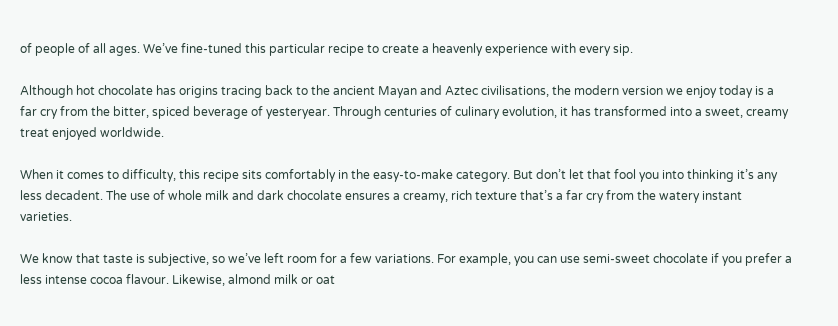of people of all ages. We’ve fine-tuned this particular recipe to create a heavenly experience with every sip.

Although hot chocolate has origins tracing back to the ancient Mayan and Aztec civilisations, the modern version we enjoy today is a far cry from the bitter, spiced beverage of yesteryear. Through centuries of culinary evolution, it has transformed into a sweet, creamy treat enjoyed worldwide.

When it comes to difficulty, this recipe sits comfortably in the easy-to-make category. But don’t let that fool you into thinking it’s any less decadent. The use of whole milk and dark chocolate ensures a creamy, rich texture that’s a far cry from the watery instant varieties.

We know that taste is subjective, so we’ve left room for a few variations. For example, you can use semi-sweet chocolate if you prefer a less intense cocoa flavour. Likewise, almond milk or oat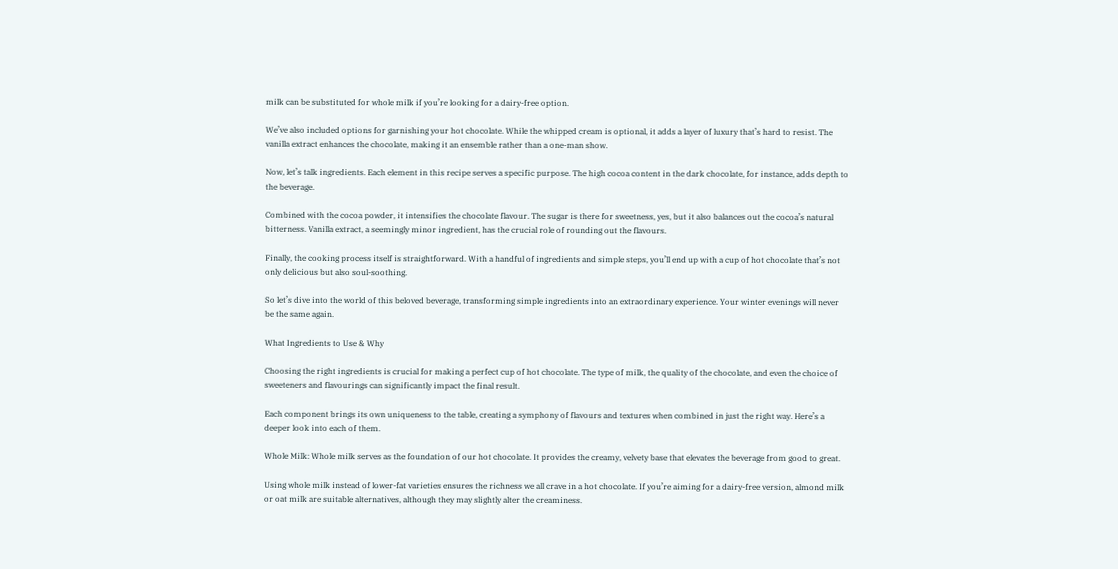milk can be substituted for whole milk if you’re looking for a dairy-free option.

We’ve also included options for garnishing your hot chocolate. While the whipped cream is optional, it adds a layer of luxury that’s hard to resist. The vanilla extract enhances the chocolate, making it an ensemble rather than a one-man show.

Now, let’s talk ingredients. Each element in this recipe serves a specific purpose. The high cocoa content in the dark chocolate, for instance, adds depth to the beverage.

Combined with the cocoa powder, it intensifies the chocolate flavour. The sugar is there for sweetness, yes, but it also balances out the cocoa’s natural bitterness. Vanilla extract, a seemingly minor ingredient, has the crucial role of rounding out the flavours.

Finally, the cooking process itself is straightforward. With a handful of ingredients and simple steps, you’ll end up with a cup of hot chocolate that’s not only delicious but also soul-soothing.

So let’s dive into the world of this beloved beverage, transforming simple ingredients into an extraordinary experience. Your winter evenings will never be the same again.

What Ingredients to Use & Why

Choosing the right ingredients is crucial for making a perfect cup of hot chocolate. The type of milk, the quality of the chocolate, and even the choice of sweeteners and flavourings can significantly impact the final result.

Each component brings its own uniqueness to the table, creating a symphony of flavours and textures when combined in just the right way. Here’s a deeper look into each of them.

Whole Milk: Whole milk serves as the foundation of our hot chocolate. It provides the creamy, velvety base that elevates the beverage from good to great.

Using whole milk instead of lower-fat varieties ensures the richness we all crave in a hot chocolate. If you’re aiming for a dairy-free version, almond milk or oat milk are suitable alternatives, although they may slightly alter the creaminess.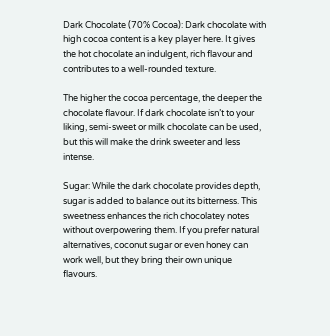Dark Chocolate (70% Cocoa): Dark chocolate with high cocoa content is a key player here. It gives the hot chocolate an indulgent, rich flavour and contributes to a well-rounded texture.

The higher the cocoa percentage, the deeper the chocolate flavour. If dark chocolate isn’t to your liking, semi-sweet or milk chocolate can be used, but this will make the drink sweeter and less intense.

Sugar: While the dark chocolate provides depth, sugar is added to balance out its bitterness. This sweetness enhances the rich chocolatey notes without overpowering them. If you prefer natural alternatives, coconut sugar or even honey can work well, but they bring their own unique flavours.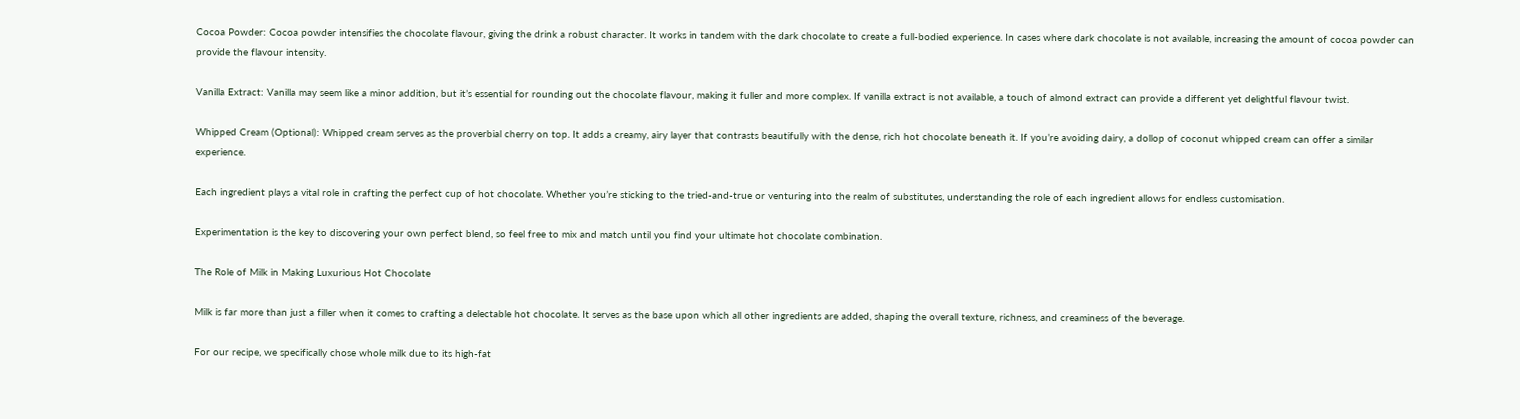Cocoa Powder: Cocoa powder intensifies the chocolate flavour, giving the drink a robust character. It works in tandem with the dark chocolate to create a full-bodied experience. In cases where dark chocolate is not available, increasing the amount of cocoa powder can provide the flavour intensity.

Vanilla Extract: Vanilla may seem like a minor addition, but it’s essential for rounding out the chocolate flavour, making it fuller and more complex. If vanilla extract is not available, a touch of almond extract can provide a different yet delightful flavour twist.

Whipped Cream (Optional): Whipped cream serves as the proverbial cherry on top. It adds a creamy, airy layer that contrasts beautifully with the dense, rich hot chocolate beneath it. If you’re avoiding dairy, a dollop of coconut whipped cream can offer a similar experience.

Each ingredient plays a vital role in crafting the perfect cup of hot chocolate. Whether you’re sticking to the tried-and-true or venturing into the realm of substitutes, understanding the role of each ingredient allows for endless customisation.

Experimentation is the key to discovering your own perfect blend, so feel free to mix and match until you find your ultimate hot chocolate combination.

The Role of Milk in Making Luxurious Hot Chocolate

Milk is far more than just a filler when it comes to crafting a delectable hot chocolate. It serves as the base upon which all other ingredients are added, shaping the overall texture, richness, and creaminess of the beverage.

For our recipe, we specifically chose whole milk due to its high-fat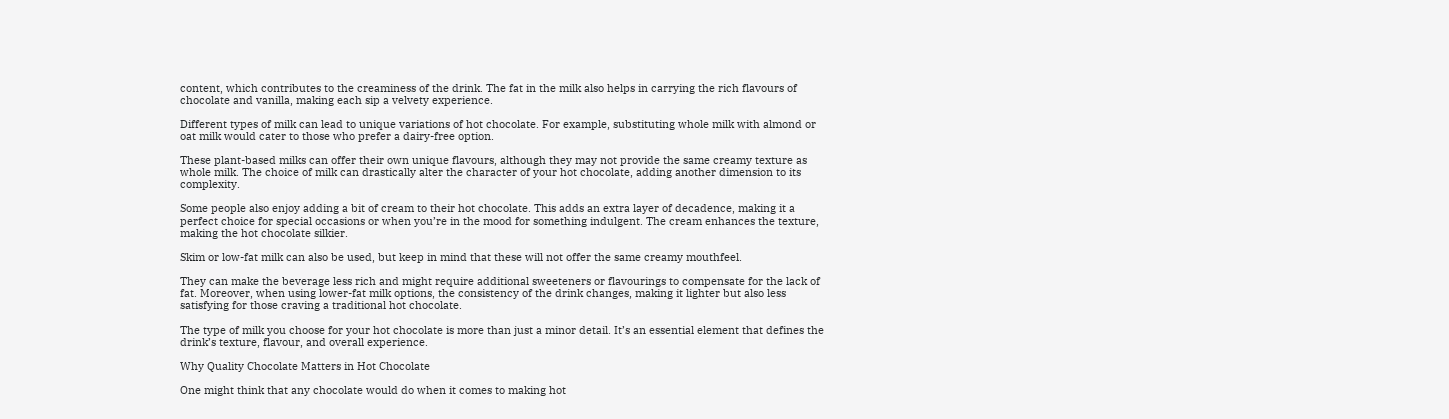content, which contributes to the creaminess of the drink. The fat in the milk also helps in carrying the rich flavours of chocolate and vanilla, making each sip a velvety experience.

Different types of milk can lead to unique variations of hot chocolate. For example, substituting whole milk with almond or oat milk would cater to those who prefer a dairy-free option.

These plant-based milks can offer their own unique flavours, although they may not provide the same creamy texture as whole milk. The choice of milk can drastically alter the character of your hot chocolate, adding another dimension to its complexity.

Some people also enjoy adding a bit of cream to their hot chocolate. This adds an extra layer of decadence, making it a perfect choice for special occasions or when you’re in the mood for something indulgent. The cream enhances the texture, making the hot chocolate silkier.

Skim or low-fat milk can also be used, but keep in mind that these will not offer the same creamy mouthfeel.

They can make the beverage less rich and might require additional sweeteners or flavourings to compensate for the lack of fat. Moreover, when using lower-fat milk options, the consistency of the drink changes, making it lighter but also less satisfying for those craving a traditional hot chocolate.

The type of milk you choose for your hot chocolate is more than just a minor detail. It’s an essential element that defines the drink’s texture, flavour, and overall experience.

Why Quality Chocolate Matters in Hot Chocolate

One might think that any chocolate would do when it comes to making hot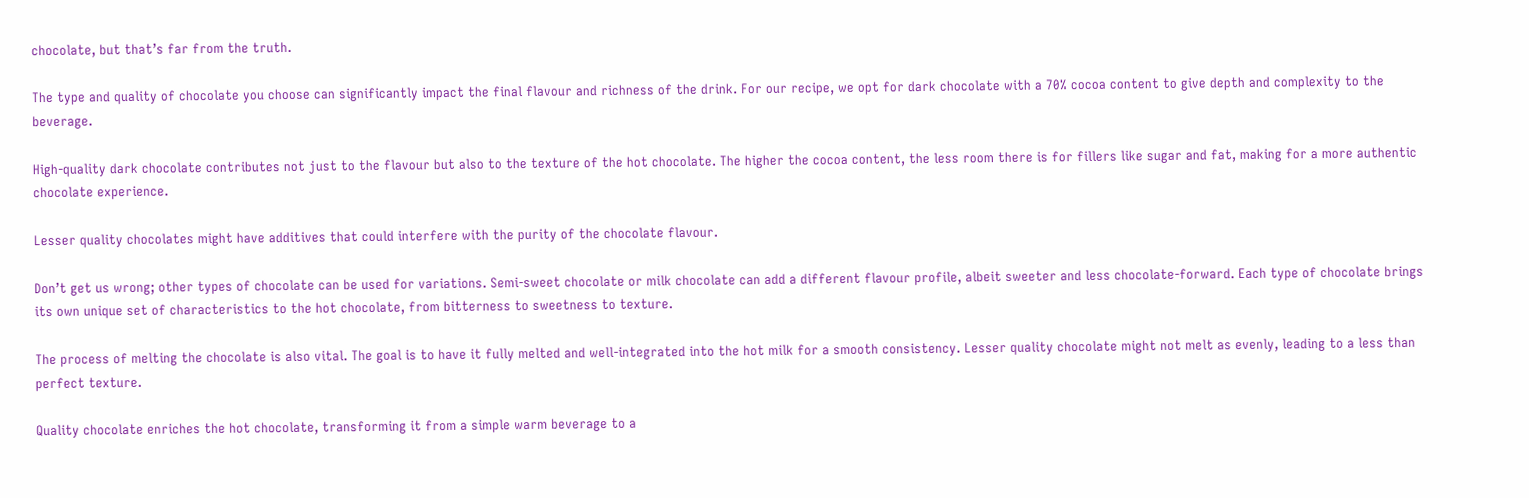chocolate, but that’s far from the truth.

The type and quality of chocolate you choose can significantly impact the final flavour and richness of the drink. For our recipe, we opt for dark chocolate with a 70% cocoa content to give depth and complexity to the beverage.

High-quality dark chocolate contributes not just to the flavour but also to the texture of the hot chocolate. The higher the cocoa content, the less room there is for fillers like sugar and fat, making for a more authentic chocolate experience.

Lesser quality chocolates might have additives that could interfere with the purity of the chocolate flavour.

Don’t get us wrong; other types of chocolate can be used for variations. Semi-sweet chocolate or milk chocolate can add a different flavour profile, albeit sweeter and less chocolate-forward. Each type of chocolate brings its own unique set of characteristics to the hot chocolate, from bitterness to sweetness to texture.

The process of melting the chocolate is also vital. The goal is to have it fully melted and well-integrated into the hot milk for a smooth consistency. Lesser quality chocolate might not melt as evenly, leading to a less than perfect texture.

Quality chocolate enriches the hot chocolate, transforming it from a simple warm beverage to a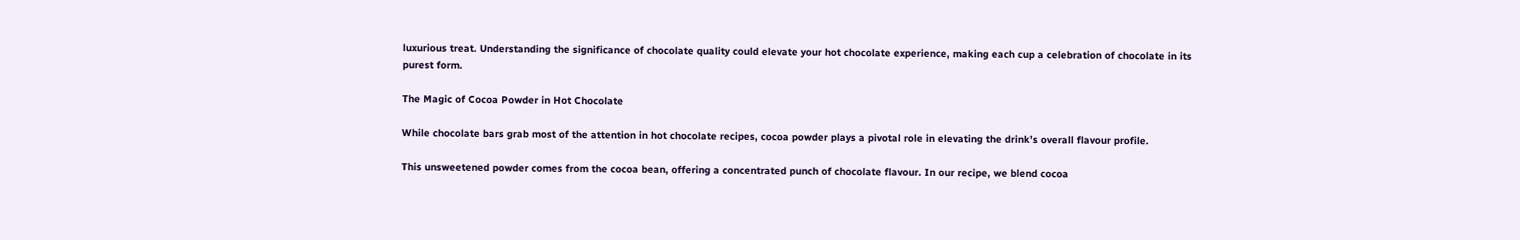luxurious treat. Understanding the significance of chocolate quality could elevate your hot chocolate experience, making each cup a celebration of chocolate in its purest form.

The Magic of Cocoa Powder in Hot Chocolate

While chocolate bars grab most of the attention in hot chocolate recipes, cocoa powder plays a pivotal role in elevating the drink’s overall flavour profile.

This unsweetened powder comes from the cocoa bean, offering a concentrated punch of chocolate flavour. In our recipe, we blend cocoa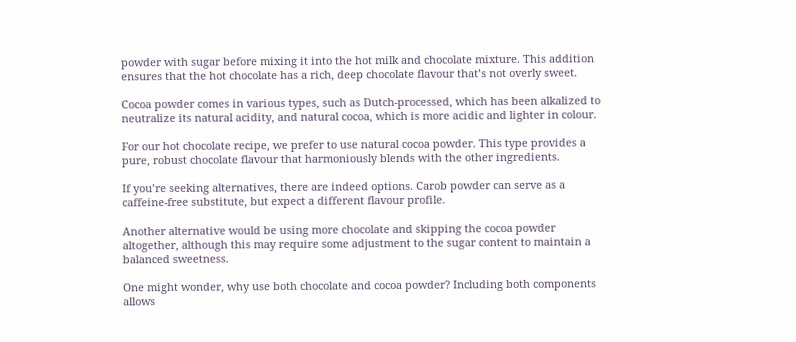powder with sugar before mixing it into the hot milk and chocolate mixture. This addition ensures that the hot chocolate has a rich, deep chocolate flavour that’s not overly sweet.

Cocoa powder comes in various types, such as Dutch-processed, which has been alkalized to neutralize its natural acidity, and natural cocoa, which is more acidic and lighter in colour.

For our hot chocolate recipe, we prefer to use natural cocoa powder. This type provides a pure, robust chocolate flavour that harmoniously blends with the other ingredients.

If you’re seeking alternatives, there are indeed options. Carob powder can serve as a caffeine-free substitute, but expect a different flavour profile.

Another alternative would be using more chocolate and skipping the cocoa powder altogether, although this may require some adjustment to the sugar content to maintain a balanced sweetness.

One might wonder, why use both chocolate and cocoa powder? Including both components allows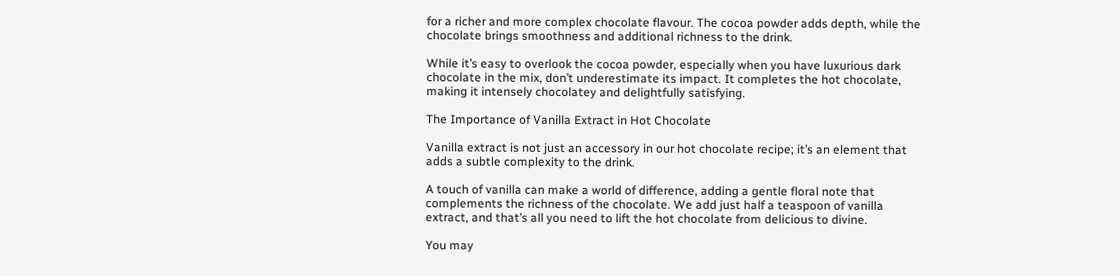for a richer and more complex chocolate flavour. The cocoa powder adds depth, while the chocolate brings smoothness and additional richness to the drink.

While it’s easy to overlook the cocoa powder, especially when you have luxurious dark chocolate in the mix, don’t underestimate its impact. It completes the hot chocolate, making it intensely chocolatey and delightfully satisfying.

The Importance of Vanilla Extract in Hot Chocolate

Vanilla extract is not just an accessory in our hot chocolate recipe; it’s an element that adds a subtle complexity to the drink.

A touch of vanilla can make a world of difference, adding a gentle floral note that complements the richness of the chocolate. We add just half a teaspoon of vanilla extract, and that’s all you need to lift the hot chocolate from delicious to divine.

You may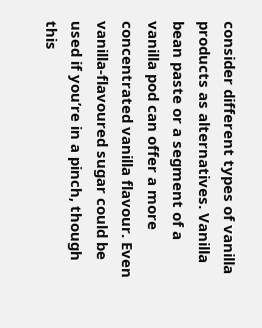consider different types of vanilla products as alternatives. Vanilla bean paste or a segment of a vanilla pod can offer a more concentrated vanilla flavour. Even vanilla-flavoured sugar could be used if you’re in a pinch, though this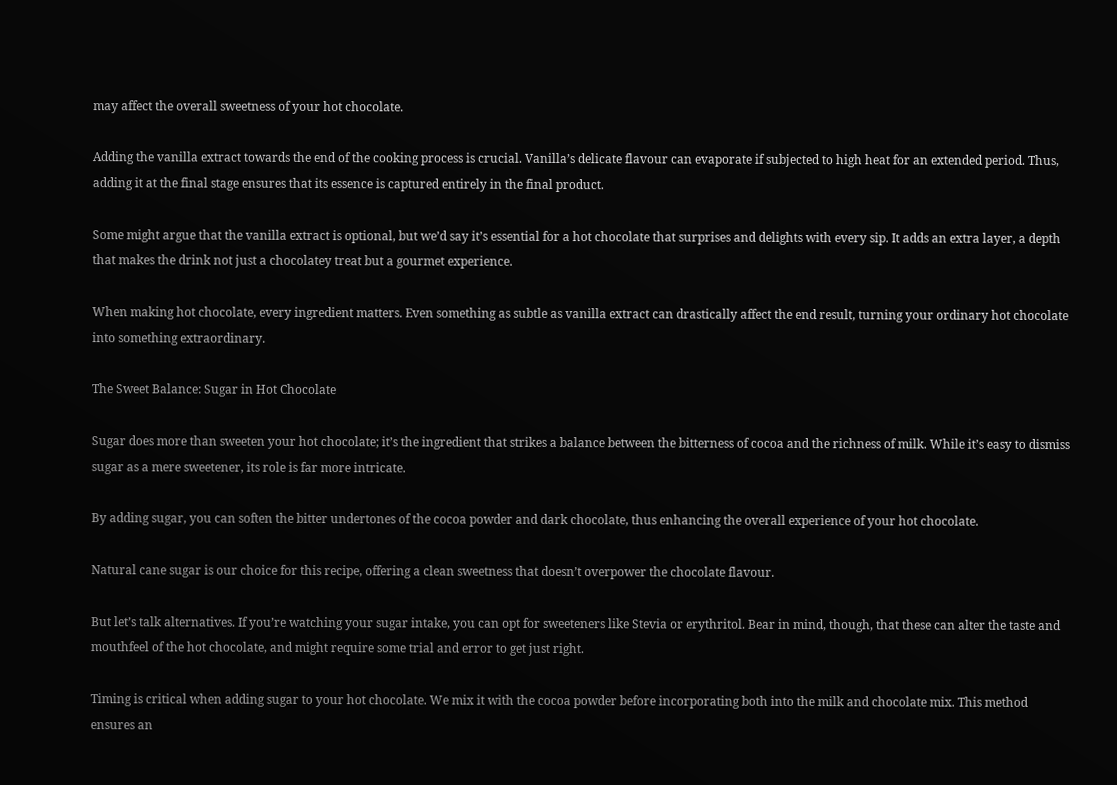may affect the overall sweetness of your hot chocolate.

Adding the vanilla extract towards the end of the cooking process is crucial. Vanilla’s delicate flavour can evaporate if subjected to high heat for an extended period. Thus, adding it at the final stage ensures that its essence is captured entirely in the final product.

Some might argue that the vanilla extract is optional, but we’d say it’s essential for a hot chocolate that surprises and delights with every sip. It adds an extra layer, a depth that makes the drink not just a chocolatey treat but a gourmet experience.

When making hot chocolate, every ingredient matters. Even something as subtle as vanilla extract can drastically affect the end result, turning your ordinary hot chocolate into something extraordinary.

The Sweet Balance: Sugar in Hot Chocolate

Sugar does more than sweeten your hot chocolate; it’s the ingredient that strikes a balance between the bitterness of cocoa and the richness of milk. While it’s easy to dismiss sugar as a mere sweetener, its role is far more intricate.

By adding sugar, you can soften the bitter undertones of the cocoa powder and dark chocolate, thus enhancing the overall experience of your hot chocolate.

Natural cane sugar is our choice for this recipe, offering a clean sweetness that doesn’t overpower the chocolate flavour.

But let’s talk alternatives. If you’re watching your sugar intake, you can opt for sweeteners like Stevia or erythritol. Bear in mind, though, that these can alter the taste and mouthfeel of the hot chocolate, and might require some trial and error to get just right.

Timing is critical when adding sugar to your hot chocolate. We mix it with the cocoa powder before incorporating both into the milk and chocolate mix. This method ensures an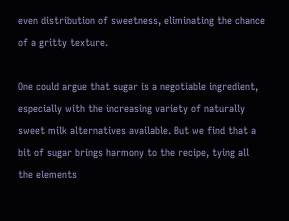even distribution of sweetness, eliminating the chance of a gritty texture.

One could argue that sugar is a negotiable ingredient, especially with the increasing variety of naturally sweet milk alternatives available. But we find that a bit of sugar brings harmony to the recipe, tying all the elements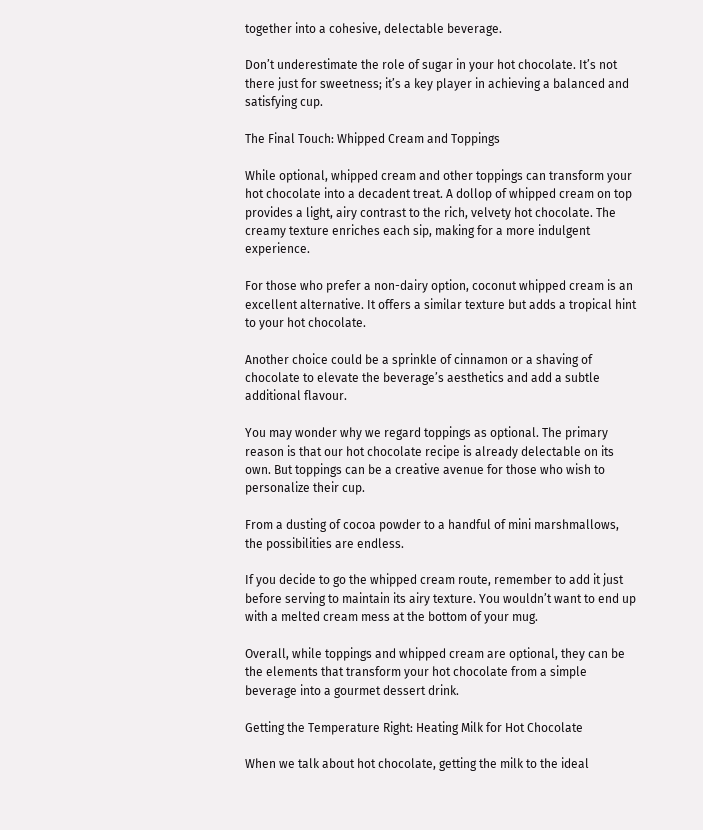together into a cohesive, delectable beverage.

Don’t underestimate the role of sugar in your hot chocolate. It’s not there just for sweetness; it’s a key player in achieving a balanced and satisfying cup.

The Final Touch: Whipped Cream and Toppings

While optional, whipped cream and other toppings can transform your hot chocolate into a decadent treat. A dollop of whipped cream on top provides a light, airy contrast to the rich, velvety hot chocolate. The creamy texture enriches each sip, making for a more indulgent experience.

For those who prefer a non-dairy option, coconut whipped cream is an excellent alternative. It offers a similar texture but adds a tropical hint to your hot chocolate.

Another choice could be a sprinkle of cinnamon or a shaving of chocolate to elevate the beverage’s aesthetics and add a subtle additional flavour.

You may wonder why we regard toppings as optional. The primary reason is that our hot chocolate recipe is already delectable on its own. But toppings can be a creative avenue for those who wish to personalize their cup.

From a dusting of cocoa powder to a handful of mini marshmallows, the possibilities are endless.

If you decide to go the whipped cream route, remember to add it just before serving to maintain its airy texture. You wouldn’t want to end up with a melted cream mess at the bottom of your mug.

Overall, while toppings and whipped cream are optional, they can be the elements that transform your hot chocolate from a simple beverage into a gourmet dessert drink.

Getting the Temperature Right: Heating Milk for Hot Chocolate

When we talk about hot chocolate, getting the milk to the ideal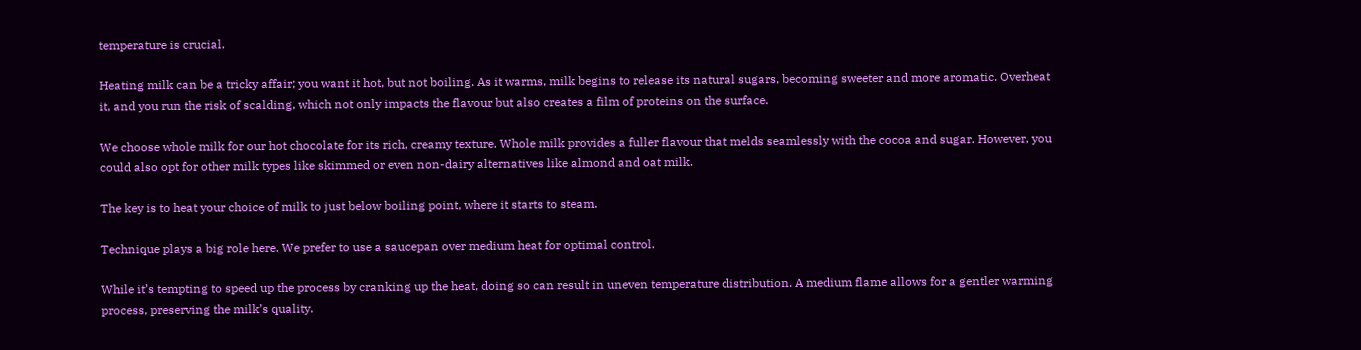temperature is crucial.

Heating milk can be a tricky affair; you want it hot, but not boiling. As it warms, milk begins to release its natural sugars, becoming sweeter and more aromatic. Overheat it, and you run the risk of scalding, which not only impacts the flavour but also creates a film of proteins on the surface.

We choose whole milk for our hot chocolate for its rich, creamy texture. Whole milk provides a fuller flavour that melds seamlessly with the cocoa and sugar. However, you could also opt for other milk types like skimmed or even non-dairy alternatives like almond and oat milk.

The key is to heat your choice of milk to just below boiling point, where it starts to steam.

Technique plays a big role here. We prefer to use a saucepan over medium heat for optimal control.

While it’s tempting to speed up the process by cranking up the heat, doing so can result in uneven temperature distribution. A medium flame allows for a gentler warming process, preserving the milk’s quality.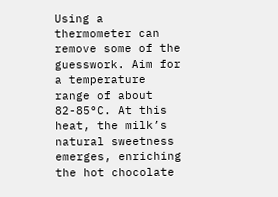Using a thermometer can remove some of the guesswork. Aim for a temperature range of about 82-85°C. At this heat, the milk’s natural sweetness emerges, enriching the hot chocolate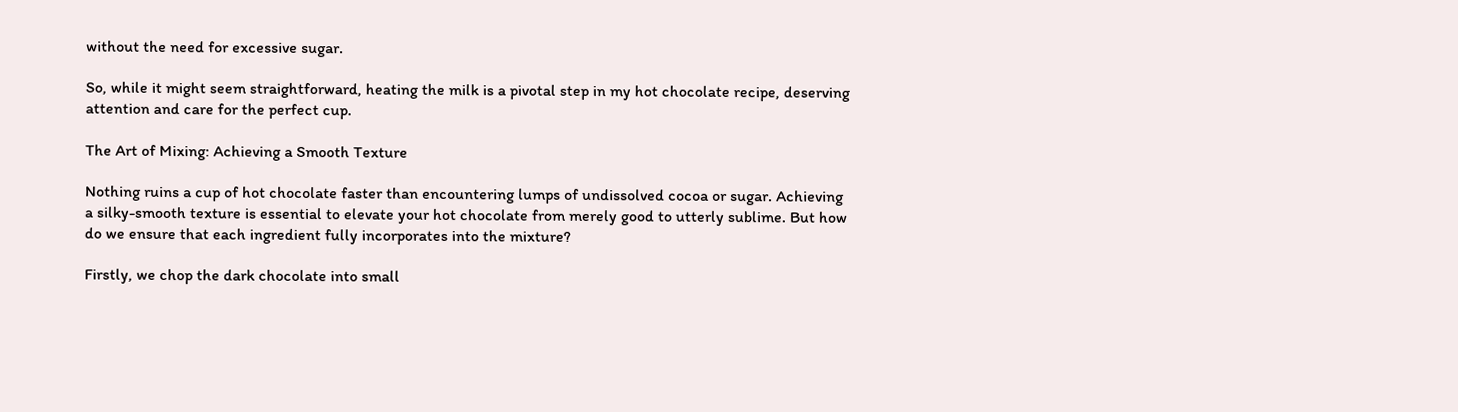without the need for excessive sugar.

So, while it might seem straightforward, heating the milk is a pivotal step in my hot chocolate recipe, deserving attention and care for the perfect cup.

The Art of Mixing: Achieving a Smooth Texture

Nothing ruins a cup of hot chocolate faster than encountering lumps of undissolved cocoa or sugar. Achieving a silky-smooth texture is essential to elevate your hot chocolate from merely good to utterly sublime. But how do we ensure that each ingredient fully incorporates into the mixture?

Firstly, we chop the dark chocolate into small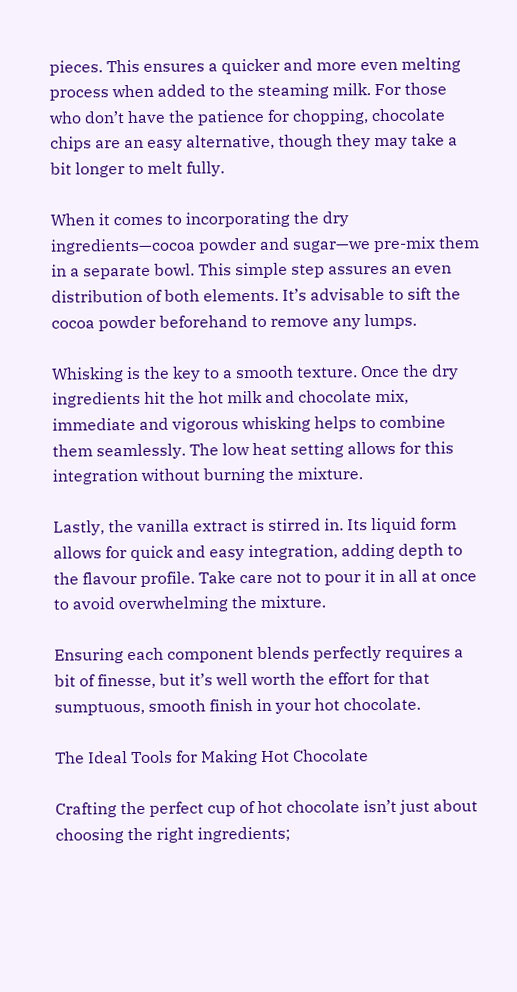pieces. This ensures a quicker and more even melting process when added to the steaming milk. For those who don’t have the patience for chopping, chocolate chips are an easy alternative, though they may take a bit longer to melt fully.

When it comes to incorporating the dry ingredients—cocoa powder and sugar—we pre-mix them in a separate bowl. This simple step assures an even distribution of both elements. It’s advisable to sift the cocoa powder beforehand to remove any lumps.

Whisking is the key to a smooth texture. Once the dry ingredients hit the hot milk and chocolate mix, immediate and vigorous whisking helps to combine them seamlessly. The low heat setting allows for this integration without burning the mixture.

Lastly, the vanilla extract is stirred in. Its liquid form allows for quick and easy integration, adding depth to the flavour profile. Take care not to pour it in all at once to avoid overwhelming the mixture.

Ensuring each component blends perfectly requires a bit of finesse, but it’s well worth the effort for that sumptuous, smooth finish in your hot chocolate.

The Ideal Tools for Making Hot Chocolate

Crafting the perfect cup of hot chocolate isn’t just about choosing the right ingredients;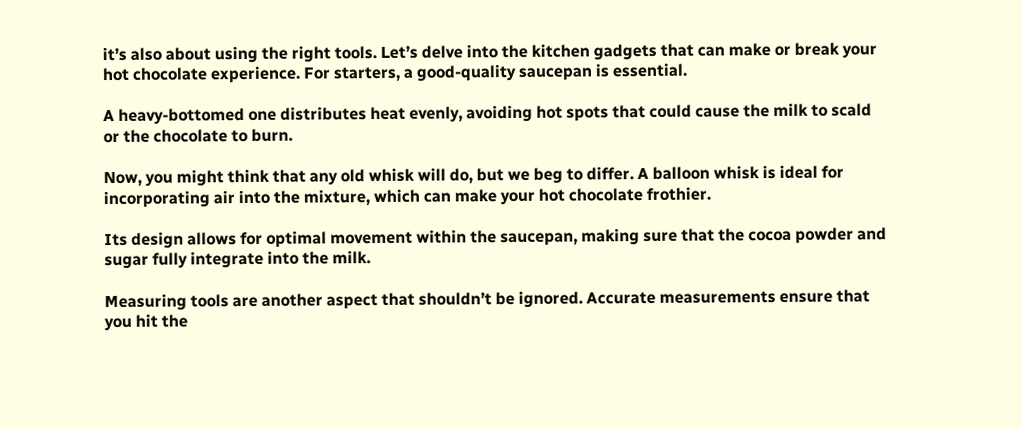it’s also about using the right tools. Let’s delve into the kitchen gadgets that can make or break your hot chocolate experience. For starters, a good-quality saucepan is essential.

A heavy-bottomed one distributes heat evenly, avoiding hot spots that could cause the milk to scald or the chocolate to burn.

Now, you might think that any old whisk will do, but we beg to differ. A balloon whisk is ideal for incorporating air into the mixture, which can make your hot chocolate frothier.

Its design allows for optimal movement within the saucepan, making sure that the cocoa powder and sugar fully integrate into the milk.

Measuring tools are another aspect that shouldn’t be ignored. Accurate measurements ensure that you hit the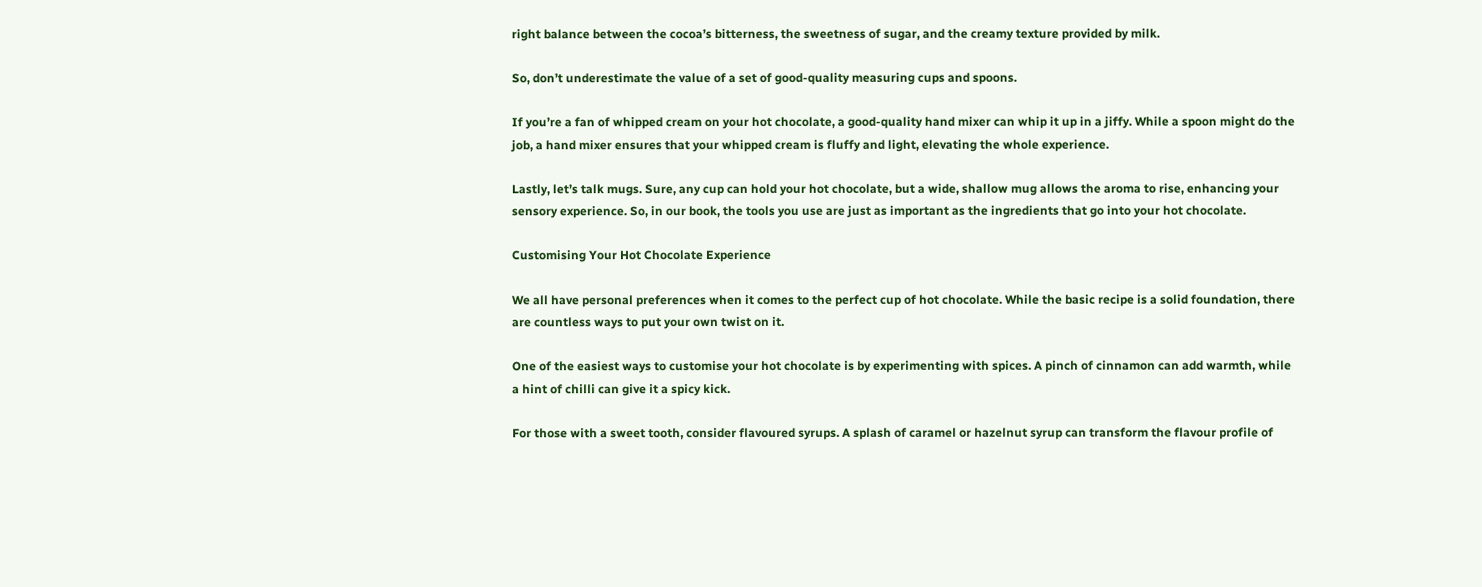right balance between the cocoa’s bitterness, the sweetness of sugar, and the creamy texture provided by milk.

So, don’t underestimate the value of a set of good-quality measuring cups and spoons.

If you’re a fan of whipped cream on your hot chocolate, a good-quality hand mixer can whip it up in a jiffy. While a spoon might do the job, a hand mixer ensures that your whipped cream is fluffy and light, elevating the whole experience.

Lastly, let’s talk mugs. Sure, any cup can hold your hot chocolate, but a wide, shallow mug allows the aroma to rise, enhancing your sensory experience. So, in our book, the tools you use are just as important as the ingredients that go into your hot chocolate.

Customising Your Hot Chocolate Experience

We all have personal preferences when it comes to the perfect cup of hot chocolate. While the basic recipe is a solid foundation, there are countless ways to put your own twist on it.

One of the easiest ways to customise your hot chocolate is by experimenting with spices. A pinch of cinnamon can add warmth, while a hint of chilli can give it a spicy kick.

For those with a sweet tooth, consider flavoured syrups. A splash of caramel or hazelnut syrup can transform the flavour profile of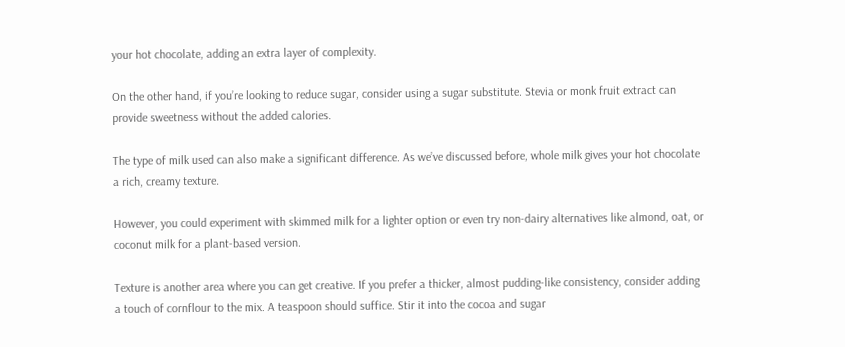your hot chocolate, adding an extra layer of complexity.

On the other hand, if you’re looking to reduce sugar, consider using a sugar substitute. Stevia or monk fruit extract can provide sweetness without the added calories.

The type of milk used can also make a significant difference. As we’ve discussed before, whole milk gives your hot chocolate a rich, creamy texture.

However, you could experiment with skimmed milk for a lighter option or even try non-dairy alternatives like almond, oat, or coconut milk for a plant-based version.

Texture is another area where you can get creative. If you prefer a thicker, almost pudding-like consistency, consider adding a touch of cornflour to the mix. A teaspoon should suffice. Stir it into the cocoa and sugar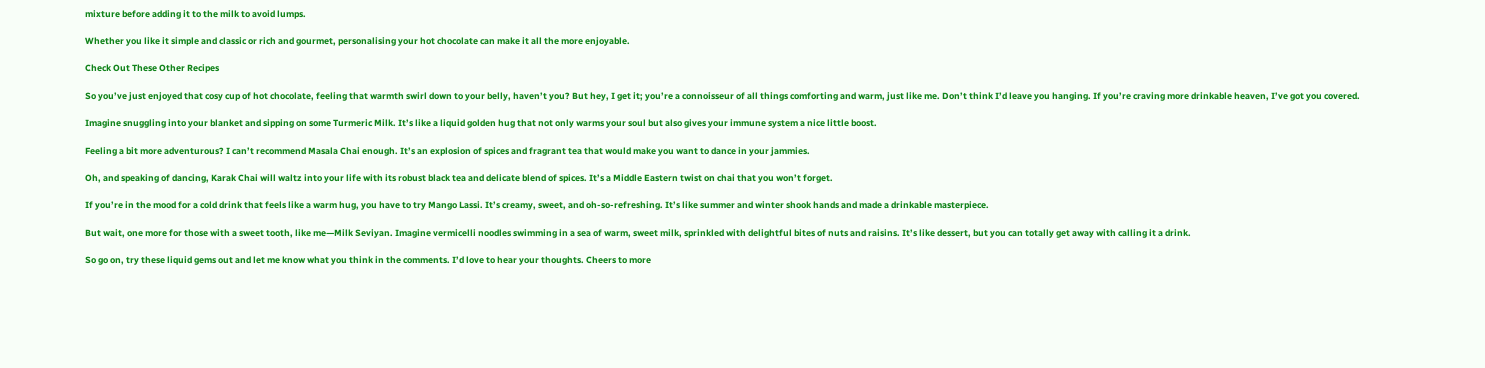mixture before adding it to the milk to avoid lumps.

Whether you like it simple and classic or rich and gourmet, personalising your hot chocolate can make it all the more enjoyable.

Check Out These Other Recipes

So you’ve just enjoyed that cosy cup of hot chocolate, feeling that warmth swirl down to your belly, haven’t you? But hey, I get it; you’re a connoisseur of all things comforting and warm, just like me. Don’t think I’d leave you hanging. If you’re craving more drinkable heaven, I’ve got you covered.

Imagine snuggling into your blanket and sipping on some Turmeric Milk. It’s like a liquid golden hug that not only warms your soul but also gives your immune system a nice little boost.

Feeling a bit more adventurous? I can’t recommend Masala Chai enough. It’s an explosion of spices and fragrant tea that would make you want to dance in your jammies.

Oh, and speaking of dancing, Karak Chai will waltz into your life with its robust black tea and delicate blend of spices. It’s a Middle Eastern twist on chai that you won’t forget.

If you’re in the mood for a cold drink that feels like a warm hug, you have to try Mango Lassi. It’s creamy, sweet, and oh-so-refreshing. It’s like summer and winter shook hands and made a drinkable masterpiece.

But wait, one more for those with a sweet tooth, like me—Milk Seviyan. Imagine vermicelli noodles swimming in a sea of warm, sweet milk, sprinkled with delightful bites of nuts and raisins. It’s like dessert, but you can totally get away with calling it a drink.

So go on, try these liquid gems out and let me know what you think in the comments. I’d love to hear your thoughts. Cheers to more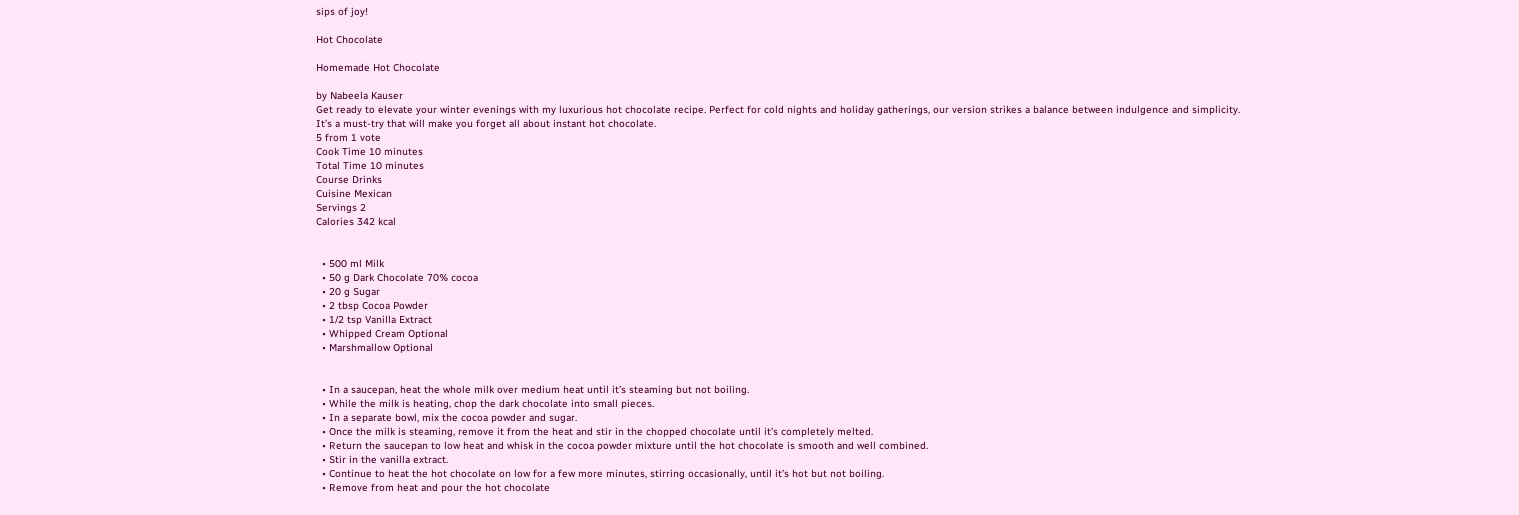sips of joy!

Hot Chocolate

Homemade Hot Chocolate

by Nabeela Kauser
Get ready to elevate your winter evenings with my luxurious hot chocolate recipe. Perfect for cold nights and holiday gatherings, our version strikes a balance between indulgence and simplicity. It’s a must-try that will make you forget all about instant hot chocolate.
5 from 1 vote
Cook Time 10 minutes
Total Time 10 minutes
Course Drinks
Cuisine Mexican
Servings 2
Calories 342 kcal


  • 500 ml Milk
  • 50 g Dark Chocolate 70% cocoa
  • 20 g Sugar
  • 2 tbsp Cocoa Powder
  • 1/2 tsp Vanilla Extract
  • Whipped Cream Optional
  • Marshmallow Optional


  • In a saucepan, heat the whole milk over medium heat until it’s steaming but not boiling.
  • While the milk is heating, chop the dark chocolate into small pieces.
  • In a separate bowl, mix the cocoa powder and sugar.
  • Once the milk is steaming, remove it from the heat and stir in the chopped chocolate until it’s completely melted.
  • Return the saucepan to low heat and whisk in the cocoa powder mixture until the hot chocolate is smooth and well combined.
  • Stir in the vanilla extract.
  • Continue to heat the hot chocolate on low for a few more minutes, stirring occasionally, until it’s hot but not boiling.
  • Remove from heat and pour the hot chocolate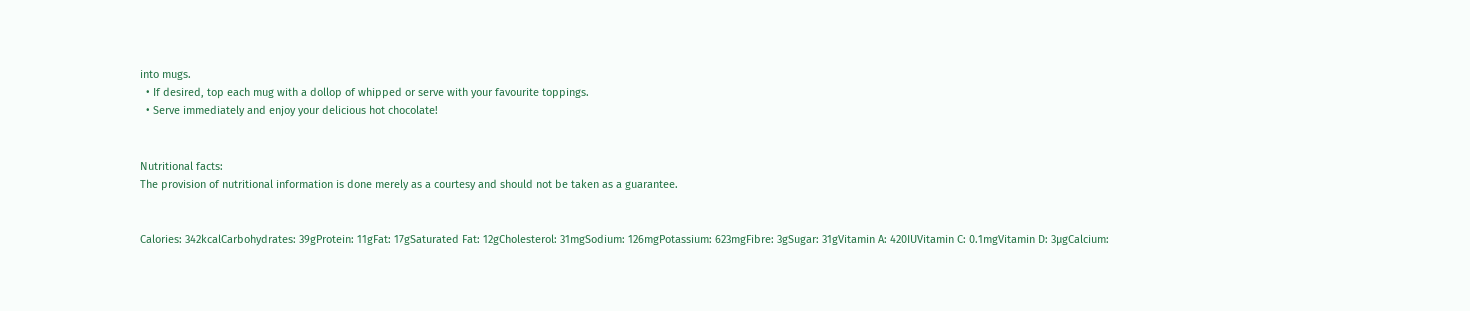into mugs.
  • If desired, top each mug with a dollop of whipped or serve with your favourite toppings.
  • Serve immediately and enjoy your delicious hot chocolate!


Nutritional facts:
The provision of nutritional information is done merely as a courtesy and should not be taken as a guarantee.


Calories: 342kcalCarbohydrates: 39gProtein: 11gFat: 17gSaturated Fat: 12gCholesterol: 31mgSodium: 126mgPotassium: 623mgFibre: 3gSugar: 31gVitamin A: 420IUVitamin C: 0.1mgVitamin D: 3µgCalcium: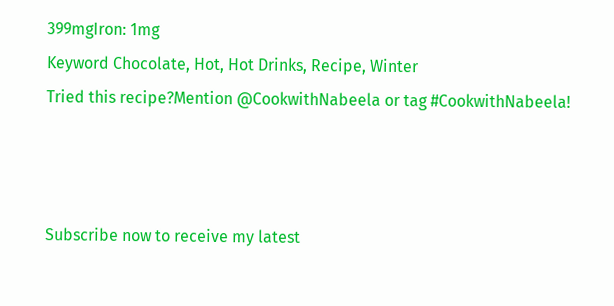399mgIron: 1mg
Keyword Chocolate, Hot, Hot Drinks, Recipe, Winter
Tried this recipe?Mention @CookwithNabeela or tag #CookwithNabeela!



Subscribe now to receive my latest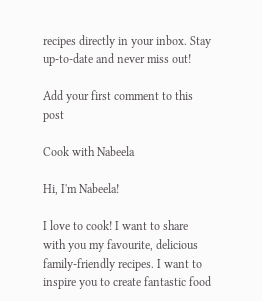recipes directly in your inbox. Stay up-to-date and never miss out!

Add your first comment to this post

Cook with Nabeela

Hi, I'm Nabeela!

I love to cook! I want to share with you my favourite, delicious family-friendly recipes. I want to inspire you to create fantastic food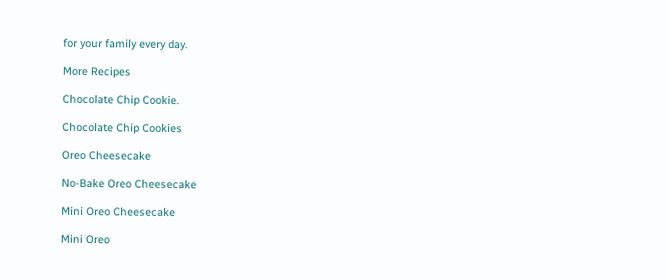for your family every day.

More Recipes

Chocolate Chip Cookie.

Chocolate Chip Cookies

Oreo Cheesecake

No-Bake Oreo Cheesecake

Mini Oreo Cheesecake

Mini Oreo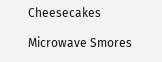Cheesecakes

Microwave Smores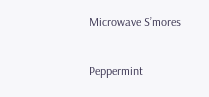Microwave S’mores

Peppermint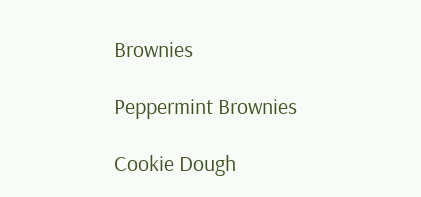Brownies

Peppermint Brownies

Cookie Dough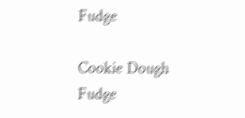Fudge

Cookie Dough Fudge